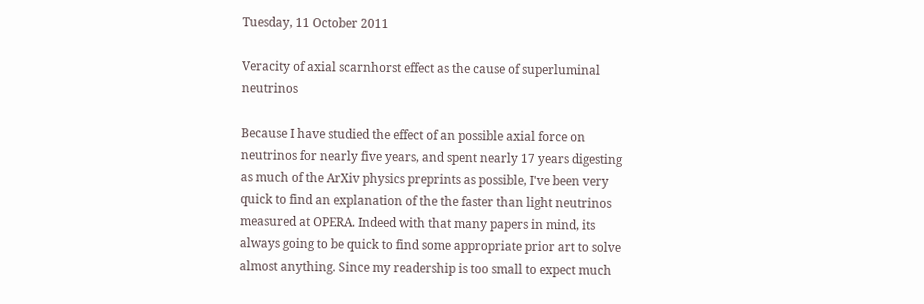Tuesday, 11 October 2011

Veracity of axial scarnhorst effect as the cause of superluminal neutrinos

Because I have studied the effect of an possible axial force on neutrinos for nearly five years, and spent nearly 17 years digesting as much of the ArXiv physics preprints as possible, I've been very quick to find an explanation of the the faster than light neutrinos measured at OPERA. Indeed with that many papers in mind, its always going to be quick to find some appropriate prior art to solve almost anything. Since my readership is too small to expect much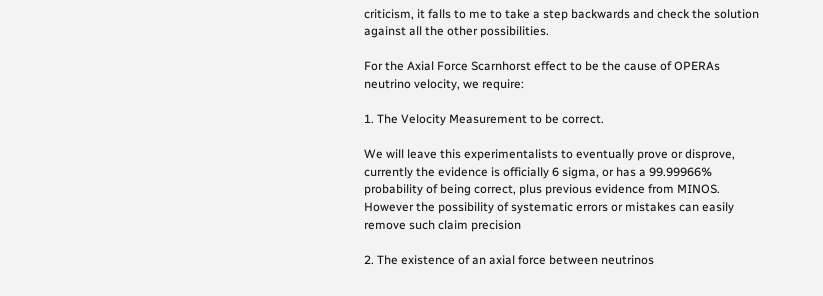criticism, it falls to me to take a step backwards and check the solution against all the other possibilities.

For the Axial Force Scarnhorst effect to be the cause of OPERAs neutrino velocity, we require:

1. The Velocity Measurement to be correct.

We will leave this experimentalists to eventually prove or disprove, currently the evidence is officially 6 sigma, or has a 99.99966% probability of being correct, plus previous evidence from MINOS. However the possibility of systematic errors or mistakes can easily remove such claim precision

2. The existence of an axial force between neutrinos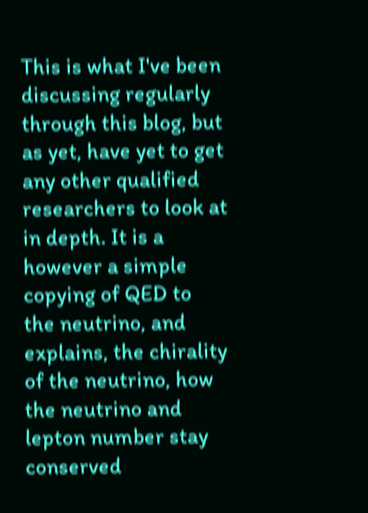This is what I've been discussing regularly through this blog, but as yet, have yet to get
any other qualified researchers to look at in depth. It is a however a simple copying of QED to
the neutrino, and explains, the chirality of the neutrino, how the neutrino and lepton number stay conserved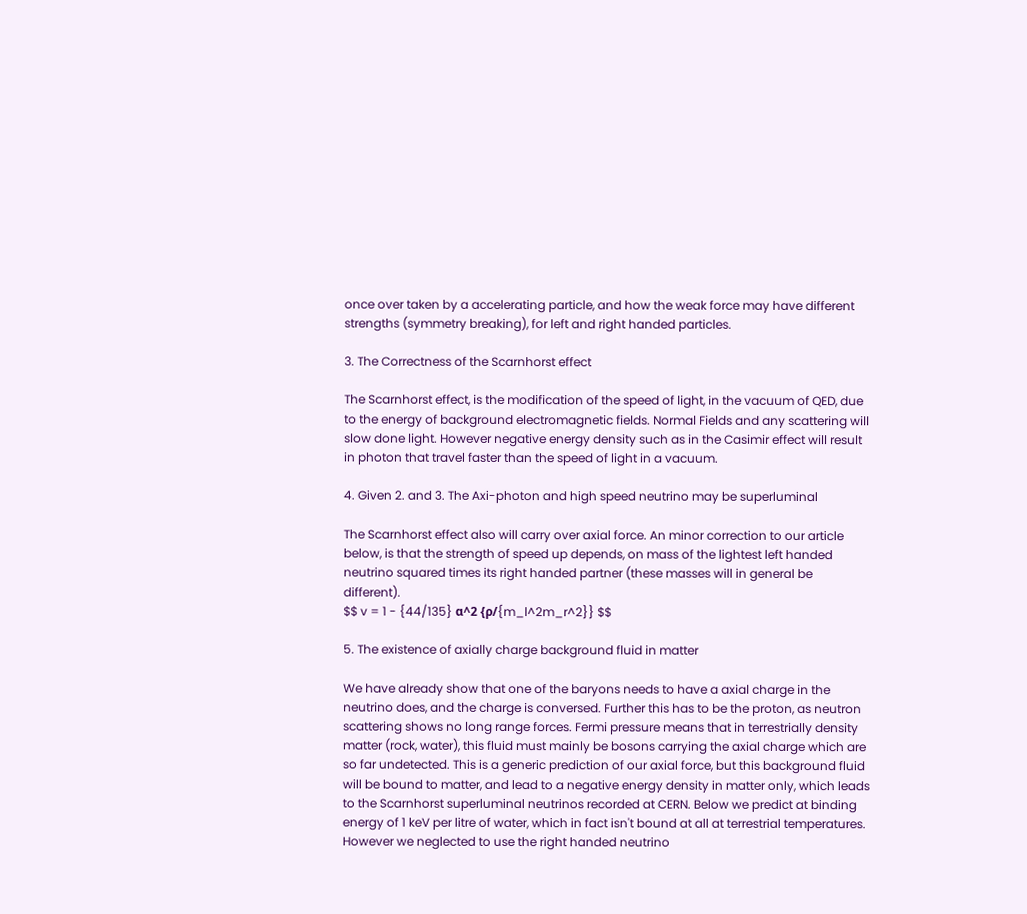once over taken by a accelerating particle, and how the weak force may have different strengths (symmetry breaking), for left and right handed particles.

3. The Correctness of the Scarnhorst effect

The Scarnhorst effect, is the modification of the speed of light, in the vacuum of QED, due to the energy of background electromagnetic fields. Normal Fields and any scattering will slow done light. However negative energy density such as in the Casimir effect will result in photon that travel faster than the speed of light in a vacuum.

4. Given 2. and 3. The Axi-photon and high speed neutrino may be superluminal

The Scarnhorst effect also will carry over axial force. An minor correction to our article below, is that the strength of speed up depends, on mass of the lightest left handed neutrino squared times its right handed partner (these masses will in general be different).
$$ v = 1 - {44/135} α^2 {ρ/{m_l^2m_r^2}} $$

5. The existence of axially charge background fluid in matter

We have already show that one of the baryons needs to have a axial charge in the neutrino does, and the charge is conversed. Further this has to be the proton, as neutron scattering shows no long range forces. Fermi pressure means that in terrestrially density matter (rock, water), this fluid must mainly be bosons carrying the axial charge which are so far undetected. This is a generic prediction of our axial force, but this background fluid will be bound to matter, and lead to a negative energy density in matter only, which leads to the Scarnhorst superluminal neutrinos recorded at CERN. Below we predict at binding energy of 1 keV per litre of water, which in fact isn't bound at all at terrestrial temperatures. However we neglected to use the right handed neutrino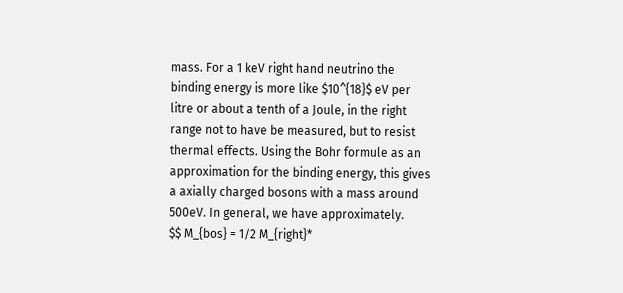mass. For a 1 keV right hand neutrino the binding energy is more like $10^{18}$ eV per litre or about a tenth of a Joule, in the right range not to have be measured, but to resist thermal effects. Using the Bohr formule as an approximation for the binding energy, this gives a axially charged bosons with a mass around 500eV. In general, we have approximately.
$$ M_{bos} = 1/2 M_{right}*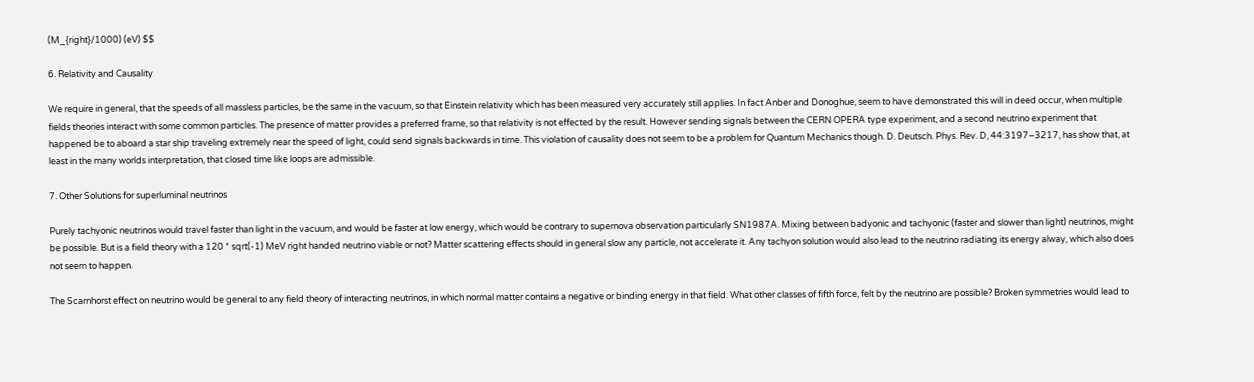(M_{right}/1000) (eV) $$

6. Relativity and Causality

We require in general, that the speeds of all massless particles, be the same in the vacuum, so that Einstein relativity which has been measured very accurately still applies. In fact Anber and Donoghue, seem to have demonstrated this will in deed occur, when multiple fields theories interact with some common particles. The presence of matter provides a preferred frame, so that relativity is not effected by the result. However sending signals between the CERN OPERA type experiment, and a second neutrino experiment that happened be to aboard a star ship traveling extremely near the speed of light, could send signals backwards in time. This violation of causality does not seem to be a problem for Quantum Mechanics though. D. Deutsch. Phys. Rev. D, 44:3197–3217, has show that, at least in the many worlds interpretation, that closed time like loops are admissible.

7. Other Solutions for superluminal neutrinos

Purely tachyonic neutrinos would travel faster than light in the vacuum, and would be faster at low energy, which would be contrary to supernova observation particularly SN1987A. Mixing between badyonic and tachyonic (faster and slower than light) neutrinos, might be possible. But is a field theory with a 120 * sqrt(-1) MeV right handed neutrino viable or not? Matter scattering effects should in general slow any particle, not accelerate it. Any tachyon solution would also lead to the neutrino radiating its energy alway, which also does not seem to happen.

The Scarnhorst effect on neutrino would be general to any field theory of interacting neutrinos, in which normal matter contains a negative or binding energy in that field. What other classes of fifth force, felt by the neutrino are possible? Broken symmetries would lead to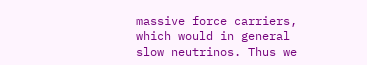massive force carriers, which would in general slow neutrinos. Thus we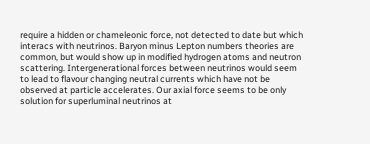require a hidden or chameleonic force, not detected to date but which interacs with neutrinos. Baryon minus Lepton numbers theories are common, but would show up in modified hydrogen atoms and neutron scattering. Intergenerational forces between neutrinos would seem to lead to flavour changing neutral currents which have not be observed at particle accelerates. Our axial force seems to be only solution for superluminal neutrinos at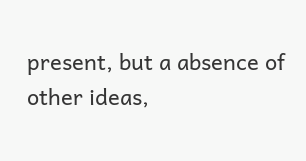present, but a absence of other ideas,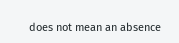does not mean an absence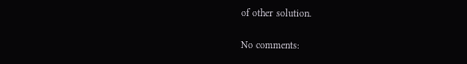of other solution.

No comments: